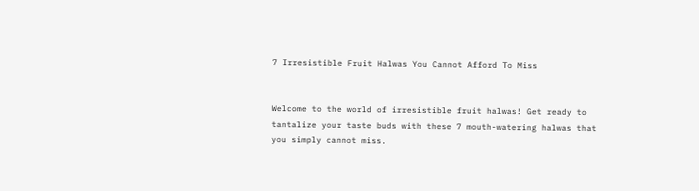7 Irresistible Fruit Halwas You Cannot Afford To Miss


Welcome to the world of irresistible fruit halwas! Get ready to tantalize your taste buds with these 7 mouth-watering halwas that you simply cannot miss.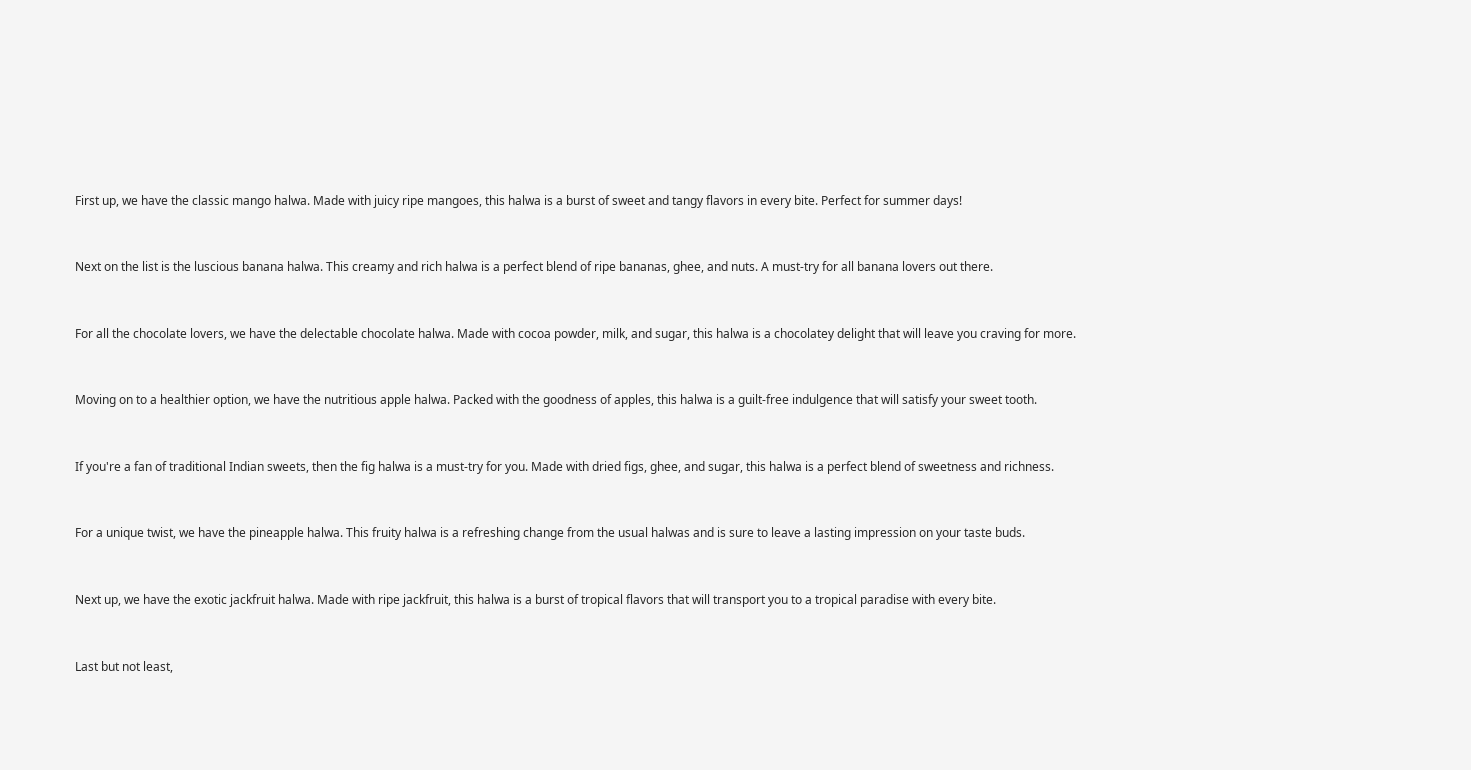First up, we have the classic mango halwa. Made with juicy ripe mangoes, this halwa is a burst of sweet and tangy flavors in every bite. Perfect for summer days!


Next on the list is the luscious banana halwa. This creamy and rich halwa is a perfect blend of ripe bananas, ghee, and nuts. A must-try for all banana lovers out there.


For all the chocolate lovers, we have the delectable chocolate halwa. Made with cocoa powder, milk, and sugar, this halwa is a chocolatey delight that will leave you craving for more.


Moving on to a healthier option, we have the nutritious apple halwa. Packed with the goodness of apples, this halwa is a guilt-free indulgence that will satisfy your sweet tooth.


If you're a fan of traditional Indian sweets, then the fig halwa is a must-try for you. Made with dried figs, ghee, and sugar, this halwa is a perfect blend of sweetness and richness.


For a unique twist, we have the pineapple halwa. This fruity halwa is a refreshing change from the usual halwas and is sure to leave a lasting impression on your taste buds.


Next up, we have the exotic jackfruit halwa. Made with ripe jackfruit, this halwa is a burst of tropical flavors that will transport you to a tropical paradise with every bite.


Last but not least,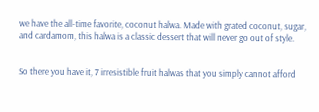we have the all-time favorite, coconut halwa. Made with grated coconut, sugar, and cardamom, this halwa is a classic dessert that will never go out of style.


So there you have it, 7 irresistible fruit halwas that you simply cannot afford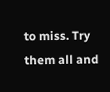to miss. Try them all and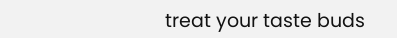treat your taste buds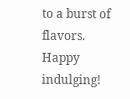to a burst of flavors. Happy indulging!